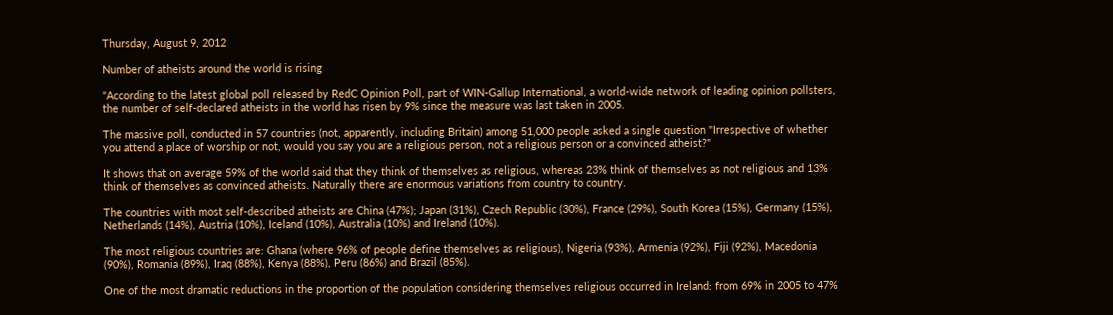Thursday, August 9, 2012

Number of atheists around the world is rising

"According to the latest global poll released by RedC Opinion Poll, part of WIN-Gallup International, a world-wide network of leading opinion pollsters, the number of self-declared atheists in the world has risen by 9% since the measure was last taken in 2005.

The massive poll, conducted in 57 countries (not, apparently, including Britain) among 51,000 people asked a single question "Irrespective of whether you attend a place of worship or not, would you say you are a religious person, not a religious person or a convinced atheist?"

It shows that on average 59% of the world said that they think of themselves as religious, whereas 23% think of themselves as not religious and 13% think of themselves as convinced atheists. Naturally there are enormous variations from country to country.

The countries with most self-described atheists are China (47%); Japan (31%), Czech Republic (30%), France (29%), South Korea (15%), Germany (15%), Netherlands (14%), Austria (10%), Iceland (10%), Australia (10%) and Ireland (10%).

The most religious countries are: Ghana (where 96% of people define themselves as religious), Nigeria (93%), Armenia (92%), Fiji (92%), Macedonia (90%), Romania (89%), Iraq (88%), Kenya (88%), Peru (86%) and Brazil (85%).

One of the most dramatic reductions in the proportion of the population considering themselves religious occurred in Ireland: from 69% in 2005 to 47%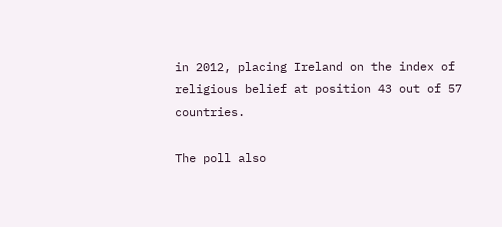in 2012, placing Ireland on the index of religious belief at position 43 out of 57 countries.

The poll also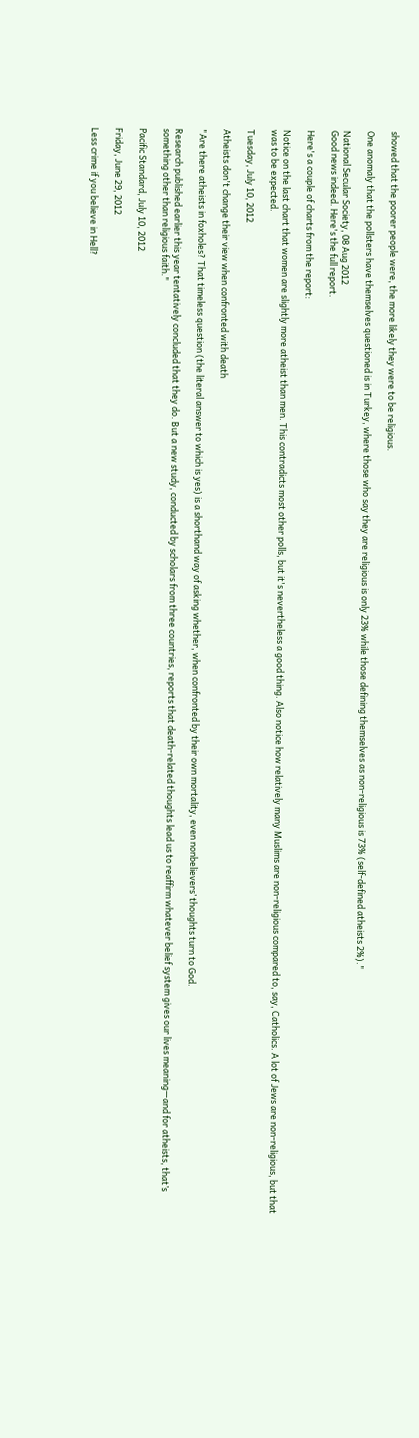showed that the poorer people were, the more likely they were to be religious.

One anomaly that the pollsters have themselves questioned is in Turkey, where those who say they are religious is only 23% while those defining themselves as non-religious is 73% (self-defined atheists 2%)."

National Secular Society, 08 Aug 2012
Good news indeed. Here's the full report.

Here's a couple of charts from the report:

Notice on the last chart that women are slightly more atheist than men. This contradicts most other polls, but it's nevertheless a good thing. Also notice how relatively many Muslims are non-religious compared to, say, Catholics. A lot of Jews are non-religious, but that was to be expected.

Tuesday, July 10, 2012

Atheists don't change their view when confronted with death

"Are there atheists in foxholes? That timeless question (the literal answer to which is yes) is a shorthand way of asking whether, when confronted by their own mortality, even nonbelievers’ thoughts turn to God.

Research published earlier this year tentatively concluded that they do. But a new study, conducted by scholars from three countries, reports that death-related thoughts lead us to reaffirm whatever belief system gives our lives meaning—and for atheists, that’s something other than religious faith."

Pacific Standard, July 10, 2012

Friday, June 29, 2012

Less crime if you believe in Hell?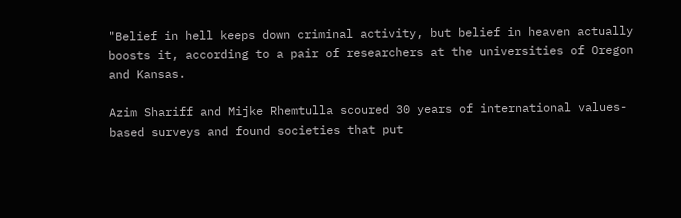"Belief in hell keeps down criminal activity, but belief in heaven actually boosts it, according to a pair of researchers at the universities of Oregon and Kansas.

Azim Shariff and Mijke Rhemtulla scoured 30 years of international values-based surveys and found societies that put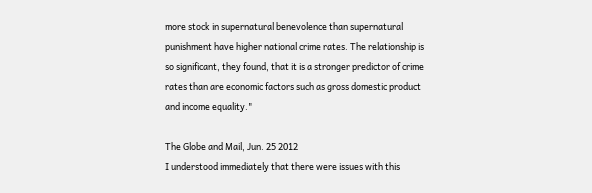more stock in supernatural benevolence than supernatural punishment have higher national crime rates. The relationship is so significant, they found, that it is a stronger predictor of crime rates than are economic factors such as gross domestic product and income equality."

The Globe and Mail, Jun. 25 2012
I understood immediately that there were issues with this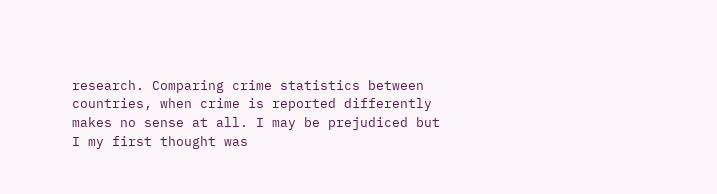research. Comparing crime statistics between countries, when crime is reported differently makes no sense at all. I may be prejudiced but I my first thought was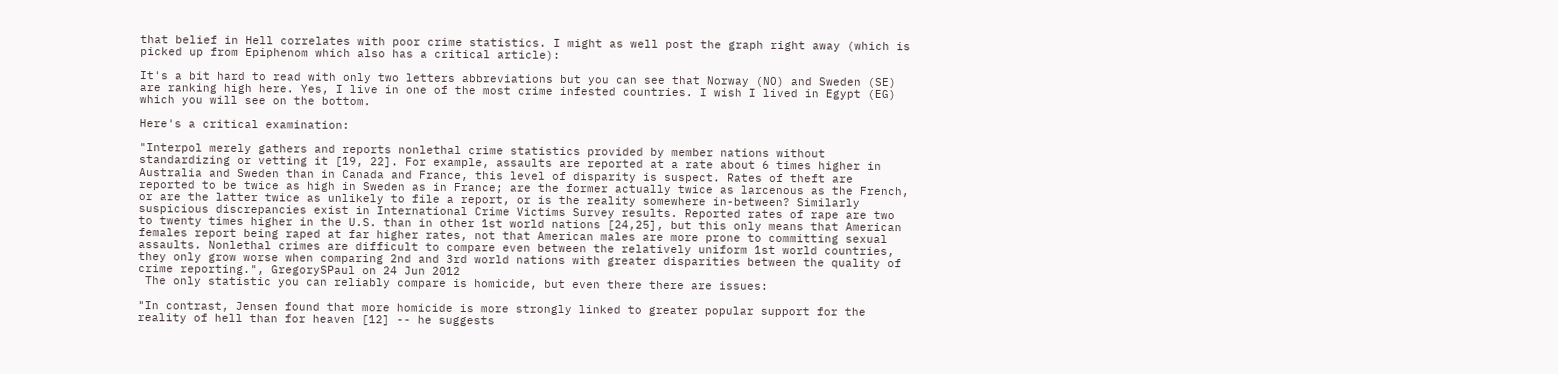that belief in Hell correlates with poor crime statistics. I might as well post the graph right away (which is picked up from Epiphenom which also has a critical article):

It's a bit hard to read with only two letters abbreviations but you can see that Norway (NO) and Sweden (SE) are ranking high here. Yes, I live in one of the most crime infested countries. I wish I lived in Egypt (EG) which you will see on the bottom.

Here's a critical examination:

"Interpol merely gathers and reports nonlethal crime statistics provided by member nations without standardizing or vetting it [19, 22]. For example, assaults are reported at a rate about 6 times higher in Australia and Sweden than in Canada and France, this level of disparity is suspect. Rates of theft are reported to be twice as high in Sweden as in France; are the former actually twice as larcenous as the French, or are the latter twice as unlikely to file a report, or is the reality somewhere in-between? Similarly suspicious discrepancies exist in International Crime Victims Survey results. Reported rates of rape are two to twenty times higher in the U.S. than in other 1st world nations [24,25], but this only means that American females report being raped at far higher rates, not that American males are more prone to committing sexual assaults. Nonlethal crimes are difficult to compare even between the relatively uniform 1st world countries, they only grow worse when comparing 2nd and 3rd world nations with greater disparities between the quality of crime reporting.", GregorySPaul on 24 Jun 2012
 The only statistic you can reliably compare is homicide, but even there there are issues:

"In contrast, Jensen found that more homicide is more strongly linked to greater popular support for the reality of hell than for heaven [12] -- he suggests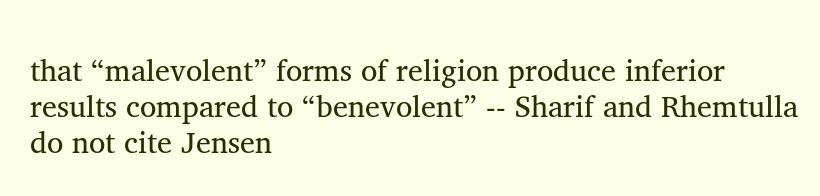that “malevolent” forms of religion produce inferior results compared to “benevolent” -- Sharif and Rhemtulla do not cite Jensen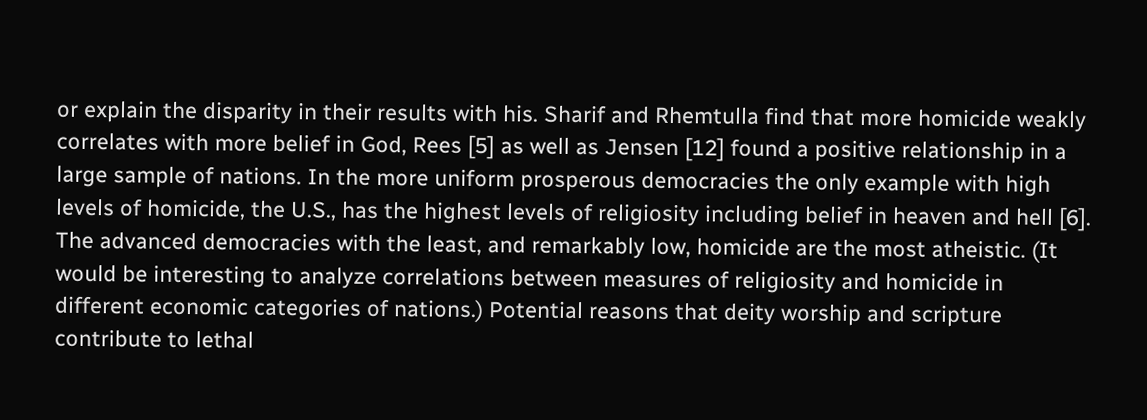or explain the disparity in their results with his. Sharif and Rhemtulla find that more homicide weakly correlates with more belief in God, Rees [5] as well as Jensen [12] found a positive relationship in a large sample of nations. In the more uniform prosperous democracies the only example with high levels of homicide, the U.S., has the highest levels of religiosity including belief in heaven and hell [6]. The advanced democracies with the least, and remarkably low, homicide are the most atheistic. (It would be interesting to analyze correlations between measures of religiosity and homicide in different economic categories of nations.) Potential reasons that deity worship and scripture contribute to lethal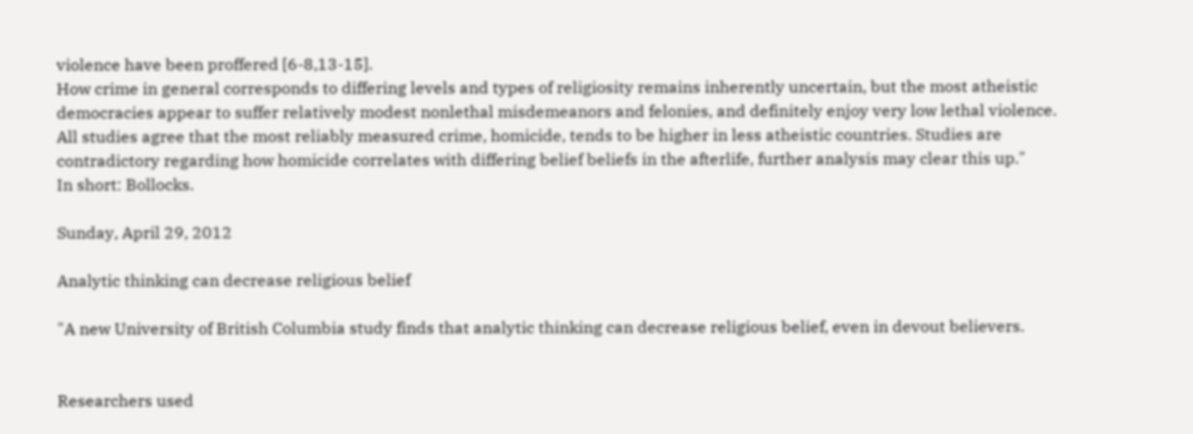violence have been proffered [6-8,13-15].
How crime in general corresponds to differing levels and types of religiosity remains inherently uncertain, but the most atheistic democracies appear to suffer relatively modest nonlethal misdemeanors and felonies, and definitely enjoy very low lethal violence. All studies agree that the most reliably measured crime, homicide, tends to be higher in less atheistic countries. Studies are contradictory regarding how homicide correlates with differing belief beliefs in the afterlife, further analysis may clear this up."
In short: Bollocks.

Sunday, April 29, 2012

Analytic thinking can decrease religious belief

"A new University of British Columbia study finds that analytic thinking can decrease religious belief, even in devout believers.


Researchers used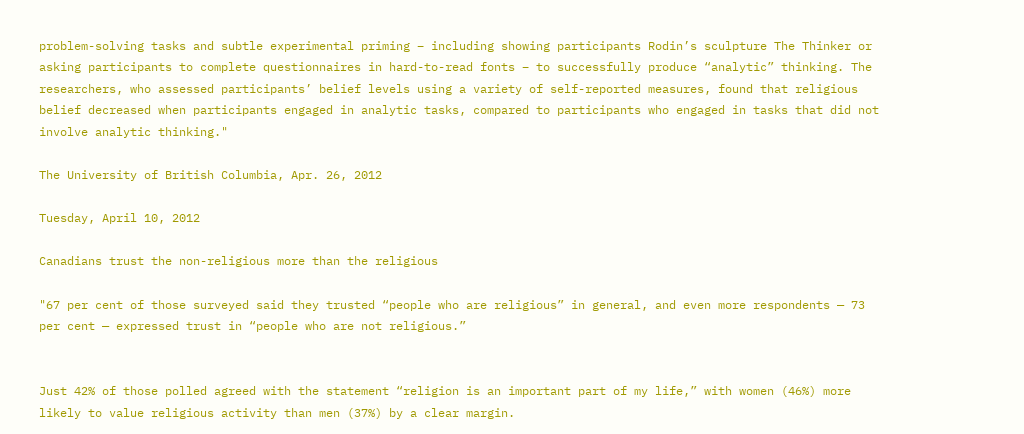problem-solving tasks and subtle experimental priming – including showing participants Rodin’s sculpture The Thinker or asking participants to complete questionnaires in hard-to-read fonts – to successfully produce “analytic” thinking. The researchers, who assessed participants’ belief levels using a variety of self-reported measures, found that religious belief decreased when participants engaged in analytic tasks, compared to participants who engaged in tasks that did not involve analytic thinking."

The University of British Columbia, Apr. 26, 2012

Tuesday, April 10, 2012

Canadians trust the non-religious more than the religious

"67 per cent of those surveyed said they trusted “people who are religious” in general, and even more respondents — 73 per cent — expressed trust in “people who are not religious.”


Just 42% of those polled agreed with the statement “religion is an important part of my life,” with women (46%) more likely to value religious activity than men (37%) by a clear margin.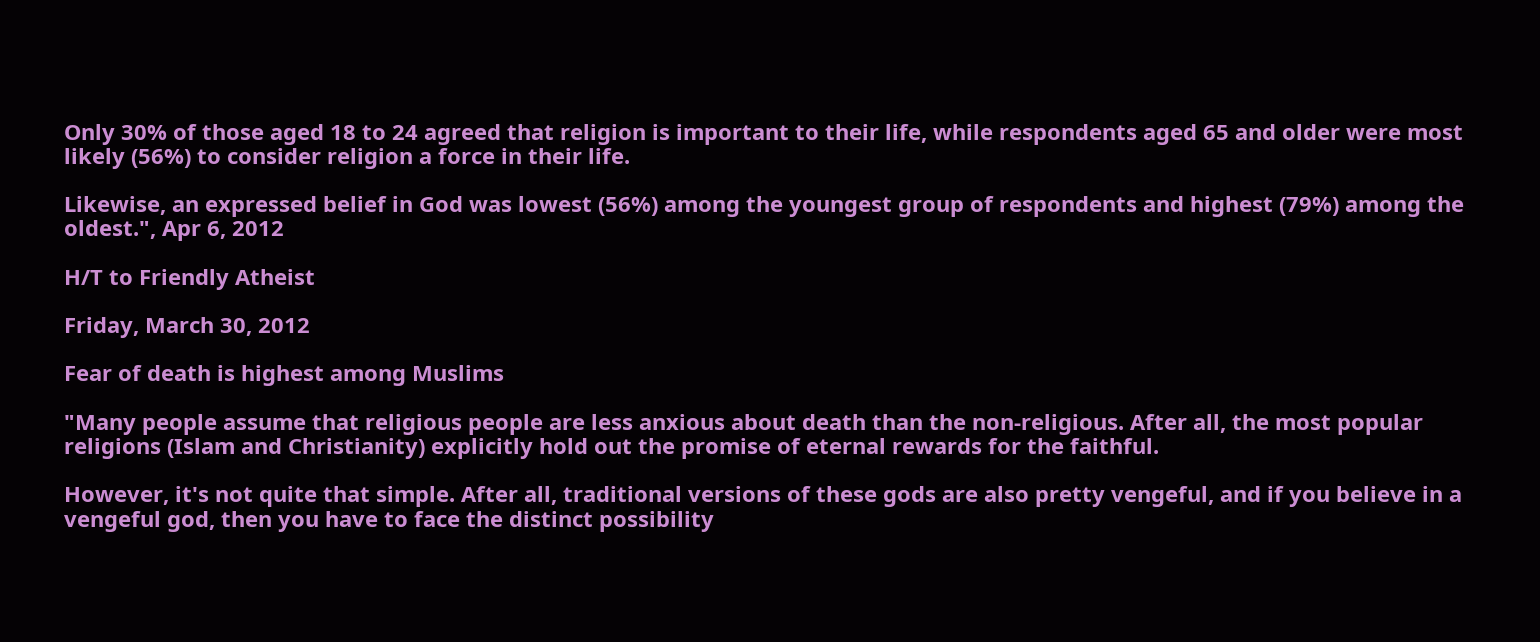Only 30% of those aged 18 to 24 agreed that religion is important to their life, while respondents aged 65 and older were most likely (56%) to consider religion a force in their life.

Likewise, an expressed belief in God was lowest (56%) among the youngest group of respondents and highest (79%) among the oldest.", Apr 6, 2012

H/T to Friendly Atheist

Friday, March 30, 2012

Fear of death is highest among Muslims

"Many people assume that religious people are less anxious about death than the non-religious. After all, the most popular religions (Islam and Christianity) explicitly hold out the promise of eternal rewards for the faithful.

However, it's not quite that simple. After all, traditional versions of these gods are also pretty vengeful, and if you believe in a vengeful god, then you have to face the distinct possibility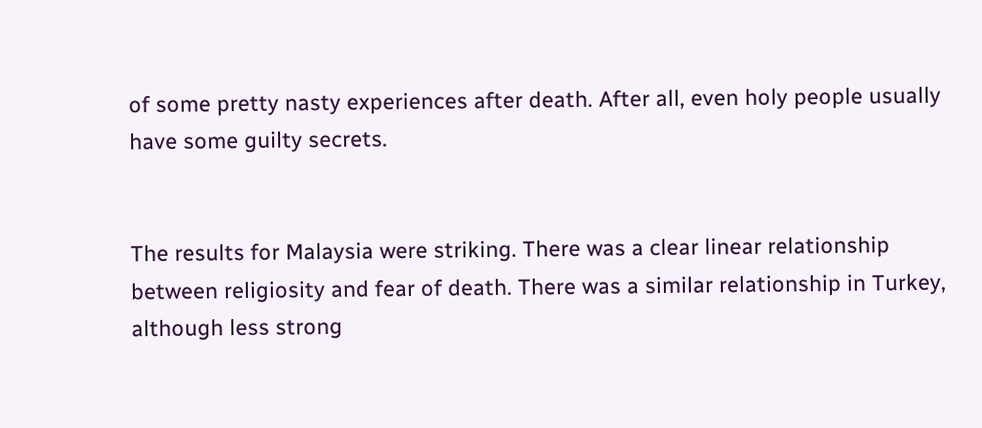of some pretty nasty experiences after death. After all, even holy people usually have some guilty secrets.


The results for Malaysia were striking. There was a clear linear relationship between religiosity and fear of death. There was a similar relationship in Turkey, although less strong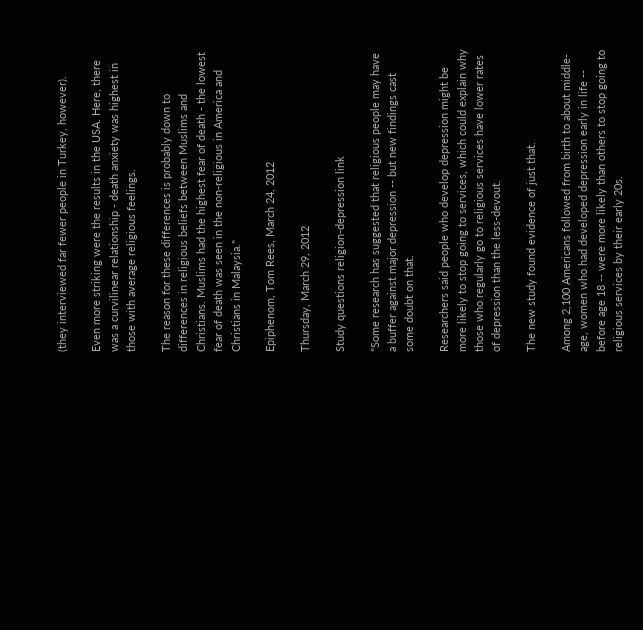(they interviewed far fewer people in Turkey, however).

Even more striking were the results in the USA. Here, there was a curvilinear relationship - death anxiety was highest in those with average religious feelings.

The reason for these differences is probably down to differences in religious beliefs between Muslims and Christians. Muslims had the highest fear of death - the lowest fear of death was seen in the non-religious in America and Christians in Malaysia."

Epiphenom, Tom Rees, March 24, 2012

Thursday, March 29, 2012

Study questions religion-depression link

"Some research has suggested that religious people may have a buffer against major depression -- but new findings cast some doubt on that.

Researchers said people who develop depression might be more likely to stop going to services, which could explain why those who regularly go to religious services have lower rates of depression than the less-devout.

The new study found evidence of just that.

Among 2,100 Americans followed from birth to about middle-age, women who had developed depression early in life -- before age 18 -- were more likely than others to stop going to religious services by their early 20s.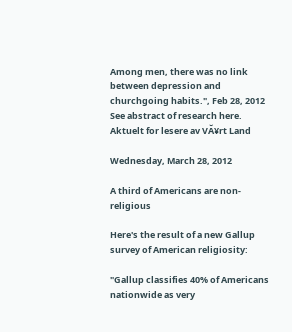Among men, there was no link between depression and churchgoing habits.", Feb 28, 2012
See abstract of research here.
Aktuelt for lesere av VĂ¥rt Land

Wednesday, March 28, 2012

A third of Americans are non-religious

Here's the result of a new Gallup survey of American religiosity:

"Gallup classifies 40% of Americans nationwide as very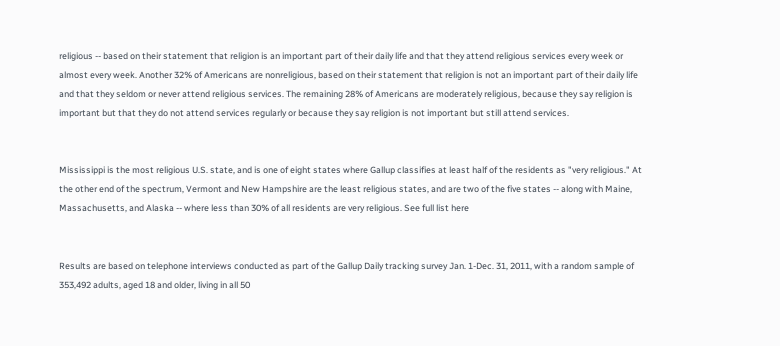religious -- based on their statement that religion is an important part of their daily life and that they attend religious services every week or almost every week. Another 32% of Americans are nonreligious, based on their statement that religion is not an important part of their daily life and that they seldom or never attend religious services. The remaining 28% of Americans are moderately religious, because they say religion is important but that they do not attend services regularly or because they say religion is not important but still attend services.


Mississippi is the most religious U.S. state, and is one of eight states where Gallup classifies at least half of the residents as "very religious." At the other end of the spectrum, Vermont and New Hampshire are the least religious states, and are two of the five states -- along with Maine, Massachusetts, and Alaska -- where less than 30% of all residents are very religious. See full list here


Results are based on telephone interviews conducted as part of the Gallup Daily tracking survey Jan. 1-Dec. 31, 2011, with a random sample of 353,492 adults, aged 18 and older, living in all 50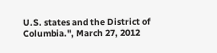U.S. states and the District of Columbia.", March 27, 2012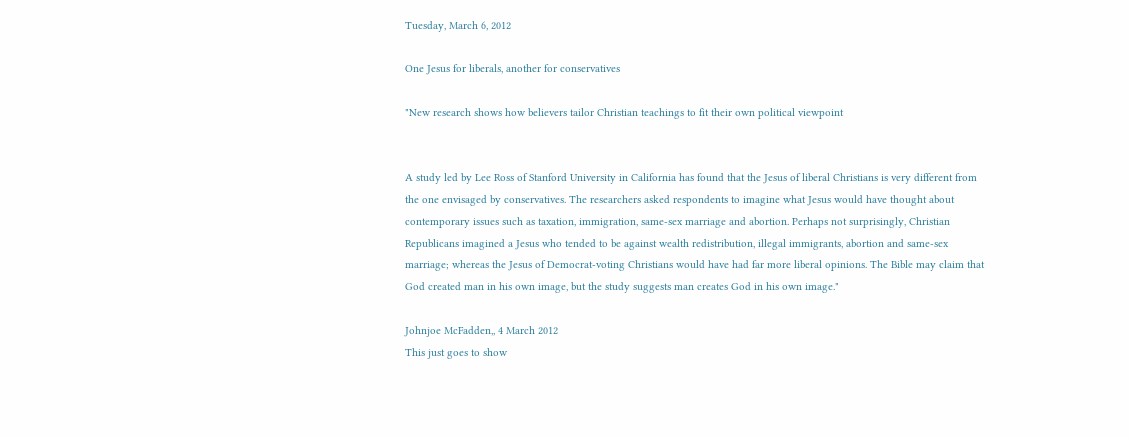Tuesday, March 6, 2012

One Jesus for liberals, another for conservatives

"New research shows how believers tailor Christian teachings to fit their own political viewpoint


A study led by Lee Ross of Stanford University in California has found that the Jesus of liberal Christians is very different from the one envisaged by conservatives. The researchers asked respondents to imagine what Jesus would have thought about contemporary issues such as taxation, immigration, same-sex marriage and abortion. Perhaps not surprisingly, Christian Republicans imagined a Jesus who tended to be against wealth redistribution, illegal immigrants, abortion and same-sex marriage; whereas the Jesus of Democrat-voting Christians would have had far more liberal opinions. The Bible may claim that God created man in his own image, but the study suggests man creates God in his own image."

Johnjoe McFadden,, 4 March 2012
This just goes to show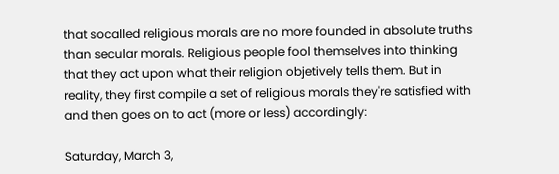that socalled religious morals are no more founded in absolute truths than secular morals. Religious people fool themselves into thinking that they act upon what their religion objetively tells them. But in reality, they first compile a set of religious morals they're satisfied with and then goes on to act (more or less) accordingly:

Saturday, March 3,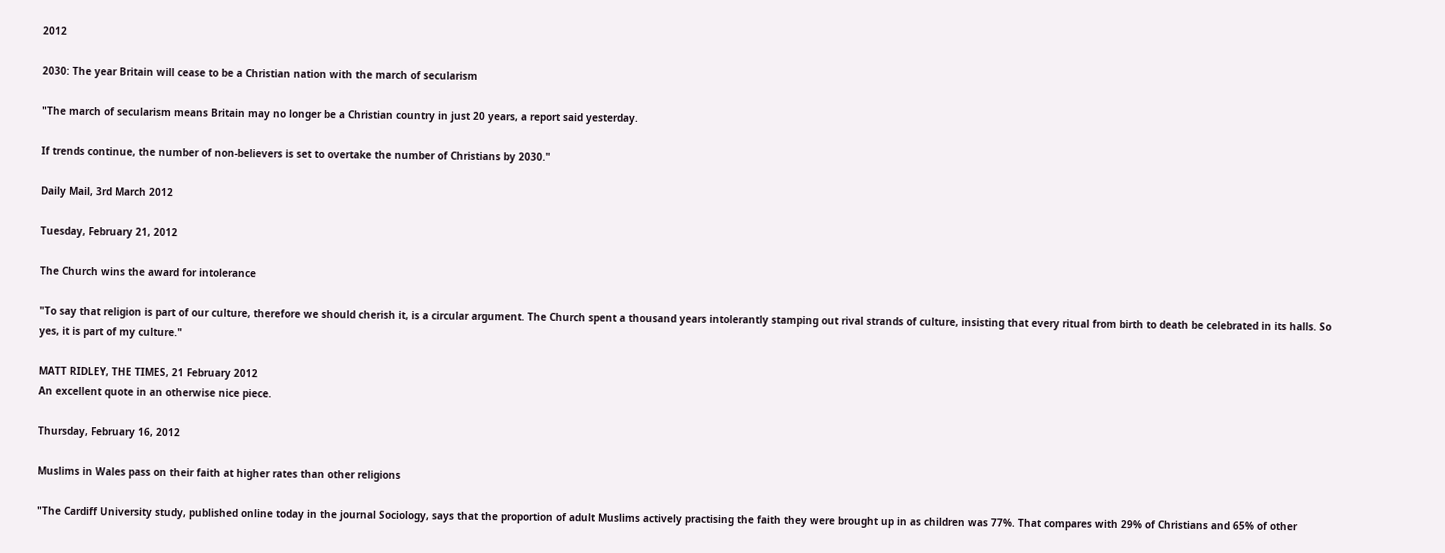2012

2030: The year Britain will cease to be a Christian nation with the march of secularism

"The march of secularism means Britain may no longer be a Christian country in just 20 years, a report said yesterday.

If trends continue, the number of non-believers is set to overtake the number of Christians by 2030."

Daily Mail, 3rd March 2012

Tuesday, February 21, 2012

The Church wins the award for intolerance

"To say that religion is part of our culture, therefore we should cherish it, is a circular argument. The Church spent a thousand years intolerantly stamping out rival strands of culture, insisting that every ritual from birth to death be celebrated in its halls. So yes, it is part of my culture."

MATT RIDLEY, THE TIMES, 21 February 2012
An excellent quote in an otherwise nice piece.

Thursday, February 16, 2012

Muslims in Wales pass on their faith at higher rates than other religions

"The Cardiff University study, published online today in the journal Sociology, says that the proportion of adult Muslims actively practising the faith they were brought up in as children was 77%. That compares with 29% of Christians and 65% of other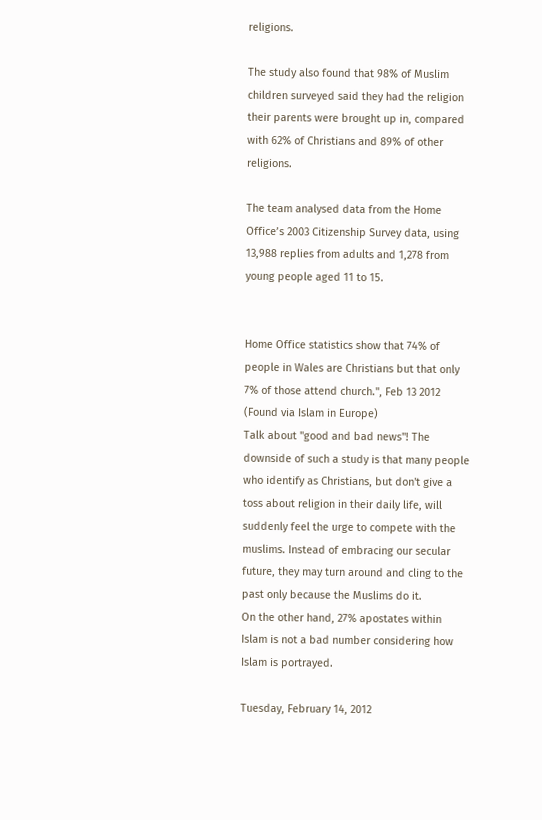religions.

The study also found that 98% of Muslim children surveyed said they had the religion their parents were brought up in, compared with 62% of Christians and 89% of other religions.

The team analysed data from the Home Office’s 2003 Citizenship Survey data, using 13,988 replies from adults and 1,278 from young people aged 11 to 15.


Home Office statistics show that 74% of people in Wales are Christians but that only 7% of those attend church.", Feb 13 2012 (Found via Islam in Europe)
Talk about "good and bad news"! The downside of such a study is that many people who identify as Christians, but don't give a toss about religion in their daily life, will suddenly feel the urge to compete with the muslims. Instead of embracing our secular future, they may turn around and cling to the past only because the Muslims do it.
On the other hand, 27% apostates within Islam is not a bad number considering how Islam is portrayed.

Tuesday, February 14, 2012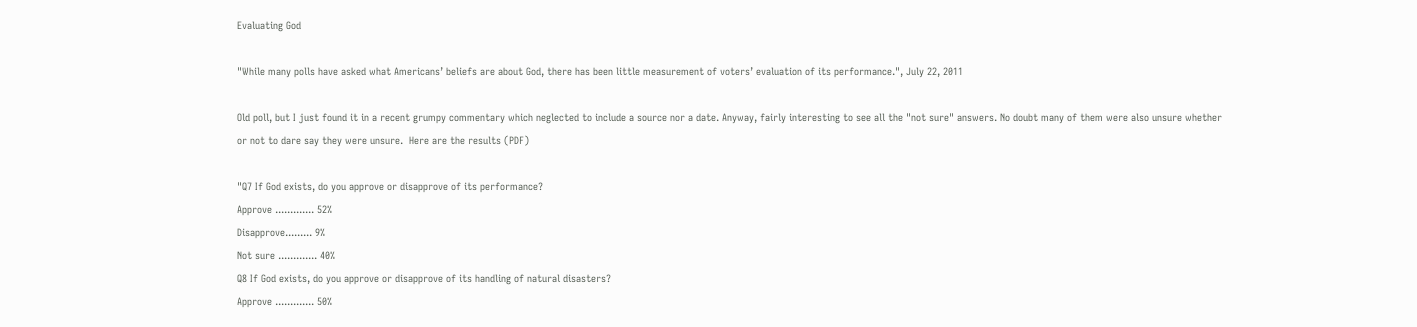Evaluating God

"While many polls have asked what Americans’ beliefs are about God, there has been little measurement of voters’ evaluation of its performance.", July 22, 2011

Old poll, but I just found it in a recent grumpy commentary which neglected to include a source nor a date. Anyway, fairly interesting to see all the "not sure" answers. No doubt many of them were also unsure whether or not to dare say they were unsure.  Here are the results (PDF)

"Q7 If God exists, do you approve or disapprove of its performance?
Approve ............. 52%
Disapprove......... 9%
Not sure ............. 40%
Q8 If God exists, do you approve or disapprove of its handling of natural disasters?
Approve ............. 50%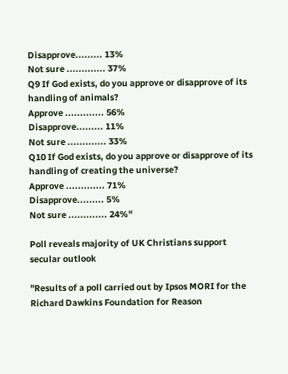Disapprove......... 13%
Not sure ............. 37%
Q9 If God exists, do you approve or disapprove of its handling of animals?
Approve ............. 56%
Disapprove......... 11%
Not sure ............. 33%
Q10 If God exists, do you approve or disapprove of its handling of creating the universe?
Approve ............. 71%
Disapprove......... 5%
Not sure ............. 24%"

Poll reveals majority of UK Christians support secular outlook

"Results of a poll carried out by Ipsos MORI for the Richard Dawkins Foundation for Reason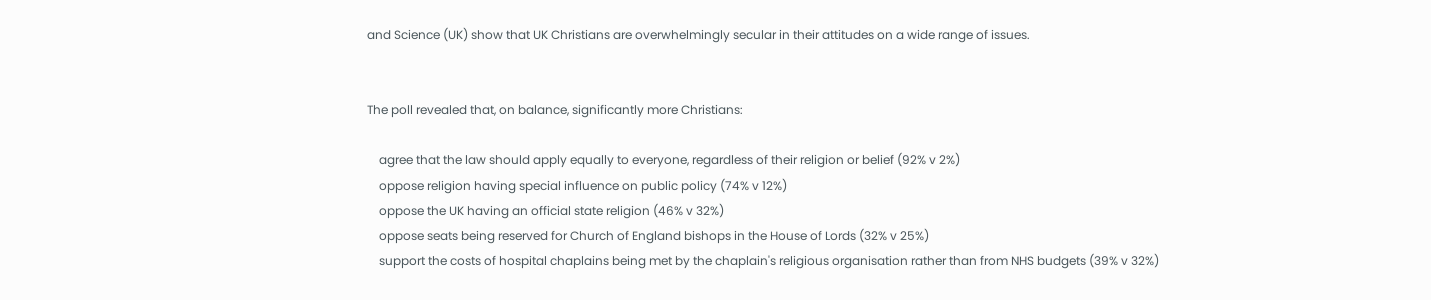and Science (UK) show that UK Christians are overwhelmingly secular in their attitudes on a wide range of issues.


The poll revealed that, on balance, significantly more Christians:

    agree that the law should apply equally to everyone, regardless of their religion or belief (92% v 2%)
    oppose religion having special influence on public policy (74% v 12%)
    oppose the UK having an official state religion (46% v 32%)
    oppose seats being reserved for Church of England bishops in the House of Lords (32% v 25%)
    support the costs of hospital chaplains being met by the chaplain's religious organisation rather than from NHS budgets (39% v 32%)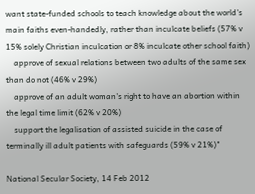want state-funded schools to teach knowledge about the world's main faiths even-handedly, rather than inculcate beliefs (57% v 15% solely Christian inculcation or 8% inculcate other school faith)
    approve of sexual relations between two adults of the same sex than do not (46% v 29%)
    approve of an adult woman's right to have an abortion within the legal time limit (62% v 20%)
    support the legalisation of assisted suicide in the case of terminally ill adult patients with safeguards (59% v 21%)"

National Secular Society, 14 Feb 2012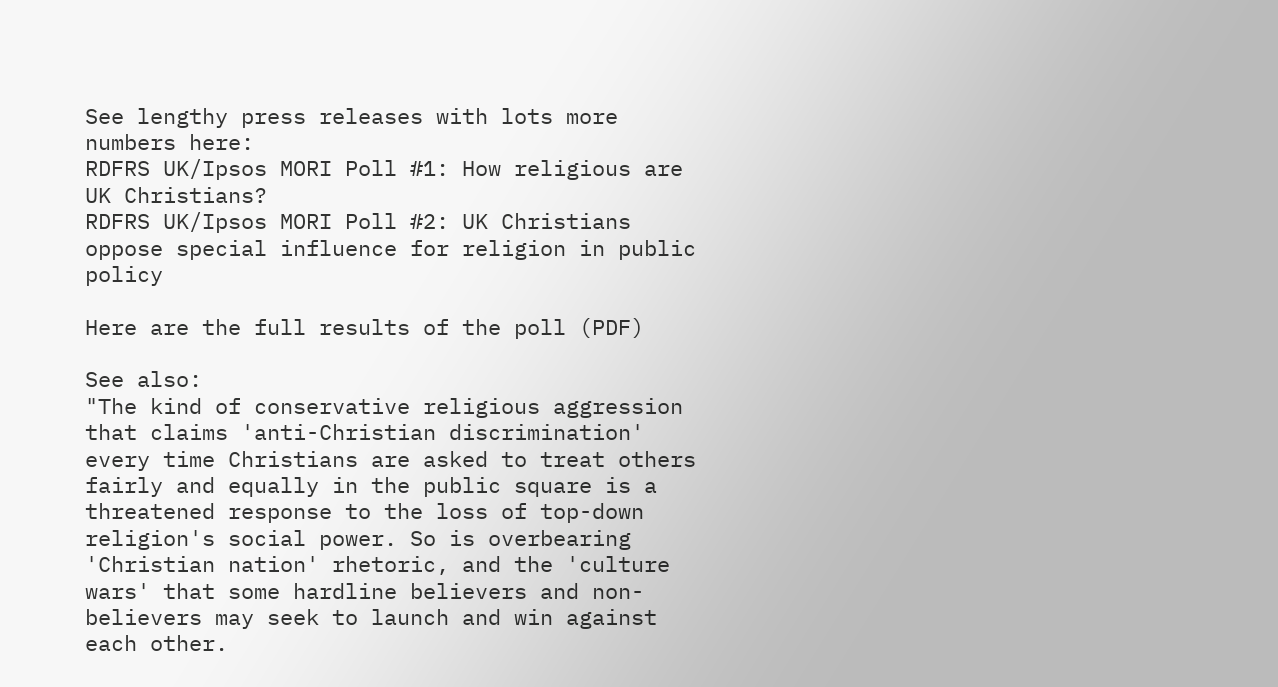See lengthy press releases with lots more numbers here:
RDFRS UK/Ipsos MORI Poll #1: How religious are UK Christians?
RDFRS UK/Ipsos MORI Poll #2: UK Christians oppose special influence for religion in public policy

Here are the full results of the poll (PDF)

See also:
"The kind of conservative religious aggression that claims 'anti-Christian discrimination' every time Christians are asked to treat others fairly and equally in the public square is a threatened response to the loss of top-down religion's social power. So is overbearing 'Christian nation' rhetoric, and the 'culture wars' that some hardline believers and non-believers may seek to launch and win against each other.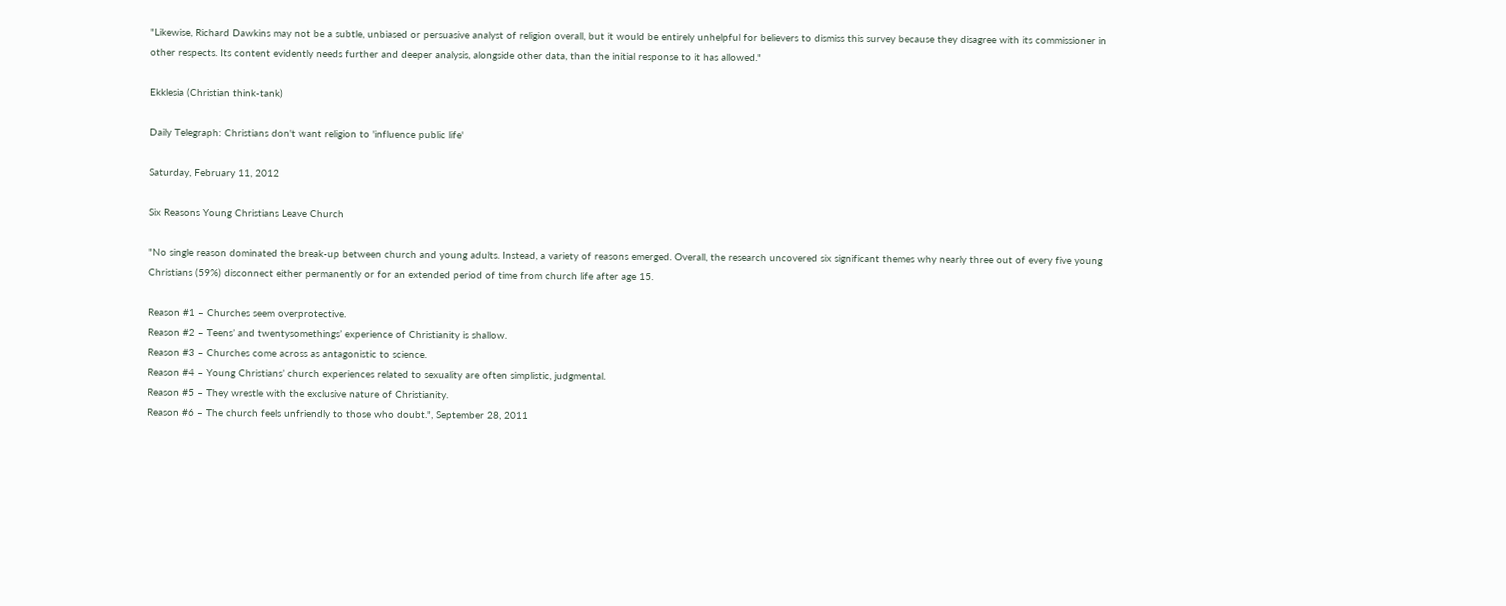"Likewise, Richard Dawkins may not be a subtle, unbiased or persuasive analyst of religion overall, but it would be entirely unhelpful for believers to dismiss this survey because they disagree with its commissioner in other respects. Its content evidently needs further and deeper analysis, alongside other data, than the initial response to it has allowed."

Ekklesia (Christian think-tank)

Daily Telegraph: Christians don't want religion to 'influence public life'

Saturday, February 11, 2012

Six Reasons Young Christians Leave Church

"No single reason dominated the break-up between church and young adults. Instead, a variety of reasons emerged. Overall, the research uncovered six significant themes why nearly three out of every five young Christians (59%) disconnect either permanently or for an extended period of time from church life after age 15.

Reason #1 – Churches seem overprotective.
Reason #2 – Teens’ and twentysomethings’ experience of Christianity is shallow.
Reason #3 – Churches come across as antagonistic to science.
Reason #4 – Young Christians’ church experiences related to sexuality are often simplistic, judgmental.
Reason #5 – They wrestle with the exclusive nature of Christianity.
Reason #6 – The church feels unfriendly to those who doubt.", September 28, 2011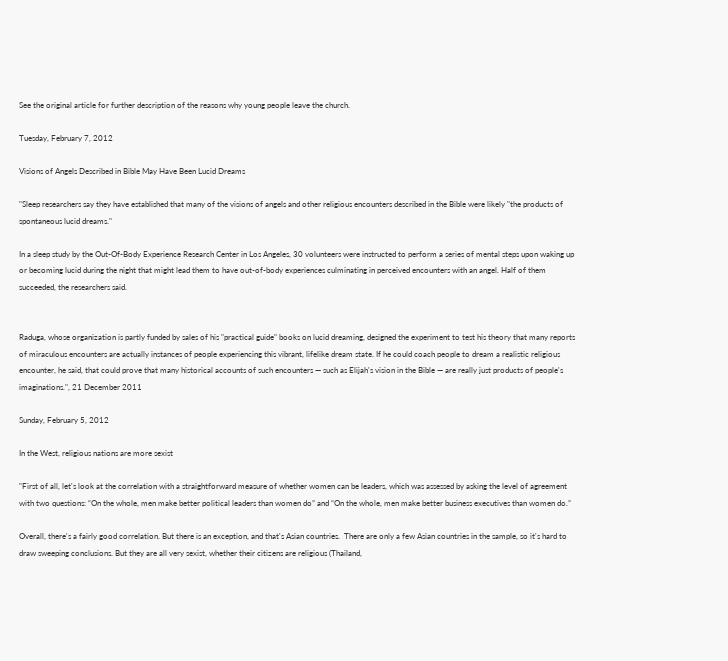See the original article for further description of the reasons why young people leave the church.

Tuesday, February 7, 2012

Visions of Angels Described in Bible May Have Been Lucid Dreams

"Sleep researchers say they have established that many of the visions of angels and other religious encounters described in the Bible were likely "the products of spontaneous lucid dreams."

In a sleep study by the Out-Of-Body Experience Research Center in Los Angeles, 30 volunteers were instructed to perform a series of mental steps upon waking up or becoming lucid during the night that might lead them to have out-of-body experiences culminating in perceived encounters with an angel. Half of them succeeded, the researchers said.


Raduga, whose organization is partly funded by sales of his "practical guide" books on lucid dreaming, designed the experiment to test his theory that many reports of miraculous encounters are actually instances of people experiencing this vibrant, lifelike dream state. If he could coach people to dream a realistic religious encounter, he said, that could prove that many historical accounts of such encounters — such as Elijah's vision in the Bible — are really just products of people's imaginations.", 21 December 2011

Sunday, February 5, 2012

In the West, religious nations are more sexist

"First of all, let's look at the correlation with a straightforward measure of whether women can be leaders, which was assessed by asking the level of agreement with two questions: “On the whole, men make better political leaders than women do” and “On the whole, men make better business executives than women do.”

Overall, there's a fairly good correlation. But there is an exception, and that's Asian countries.  There are only a few Asian countries in the sample, so it's hard to draw sweeping conclusions. But they are all very sexist, whether their citizens are religious (Thailand,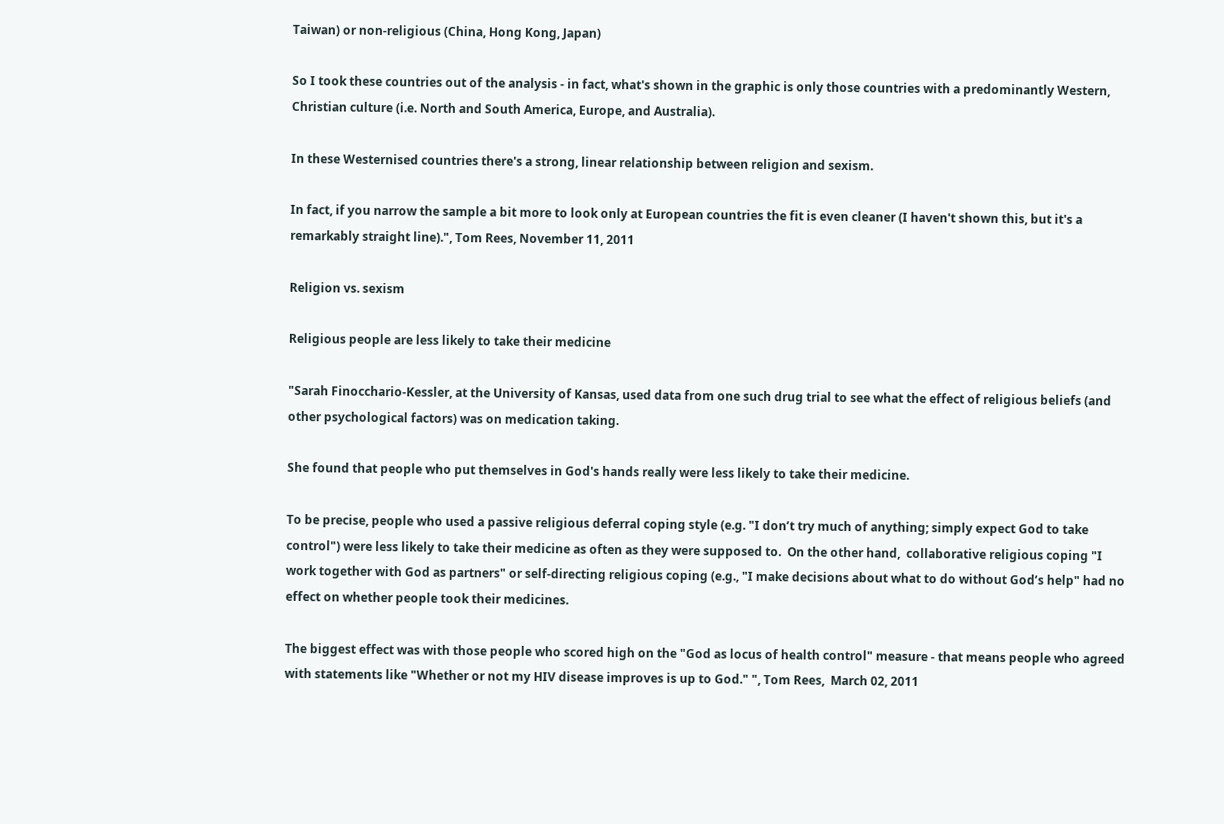Taiwan) or non-religious (China, Hong Kong, Japan)

So I took these countries out of the analysis - in fact, what's shown in the graphic is only those countries with a predominantly Western, Christian culture (i.e. North and South America, Europe, and Australia).

In these Westernised countries there's a strong, linear relationship between religion and sexism.

In fact, if you narrow the sample a bit more to look only at European countries the fit is even cleaner (I haven't shown this, but it's a remarkably straight line).", Tom Rees, November 11, 2011

Religion vs. sexism

Religious people are less likely to take their medicine

"Sarah Finocchario-Kessler, at the University of Kansas, used data from one such drug trial to see what the effect of religious beliefs (and other psychological factors) was on medication taking.

She found that people who put themselves in God's hands really were less likely to take their medicine.

To be precise, people who used a passive religious deferral coping style (e.g. "I don’t try much of anything; simply expect God to take control") were less likely to take their medicine as often as they were supposed to.  On the other hand,  collaborative religious coping "I work together with God as partners" or self-directing religious coping (e.g., "I make decisions about what to do without God’s help" had no effect on whether people took their medicines.

The biggest effect was with those people who scored high on the "God as locus of health control" measure - that means people who agreed with statements like "Whether or not my HIV disease improves is up to God." ", Tom Rees,  March 02, 2011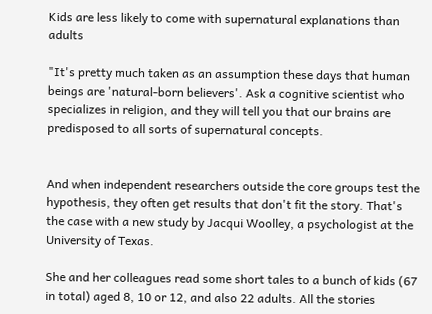Kids are less likely to come with supernatural explanations than adults

"It's pretty much taken as an assumption these days that human beings are 'natural-born believers'. Ask a cognitive scientist who specializes in religion, and they will tell you that our brains are predisposed to all sorts of supernatural concepts.


And when independent researchers outside the core groups test the hypothesis, they often get results that don't fit the story. That's the case with a new study by Jacqui Woolley, a psychologist at the University of Texas.

She and her colleagues read some short tales to a bunch of kids (67 in total) aged 8, 10 or 12, and also 22 adults. All the stories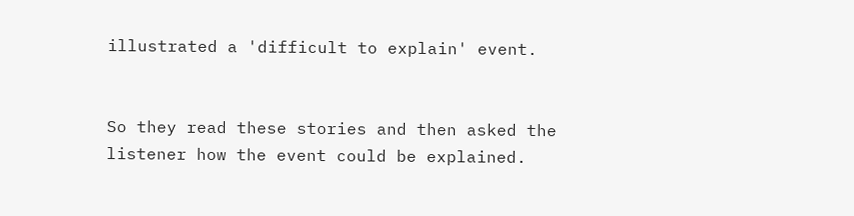illustrated a 'difficult to explain' event.


So they read these stories and then asked the listener how the event could be explained.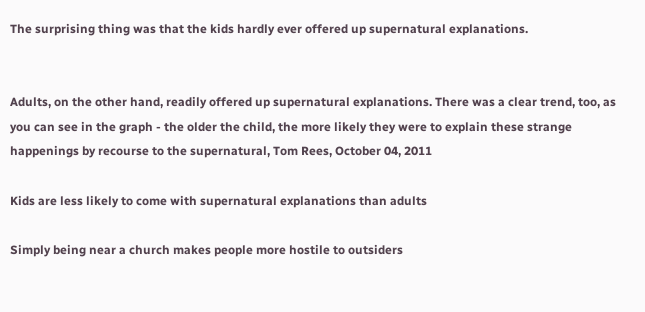The surprising thing was that the kids hardly ever offered up supernatural explanations.


Adults, on the other hand, readily offered up supernatural explanations. There was a clear trend, too, as you can see in the graph - the older the child, the more likely they were to explain these strange happenings by recourse to the supernatural, Tom Rees, October 04, 2011

Kids are less likely to come with supernatural explanations than adults

Simply being near a church makes people more hostile to outsiders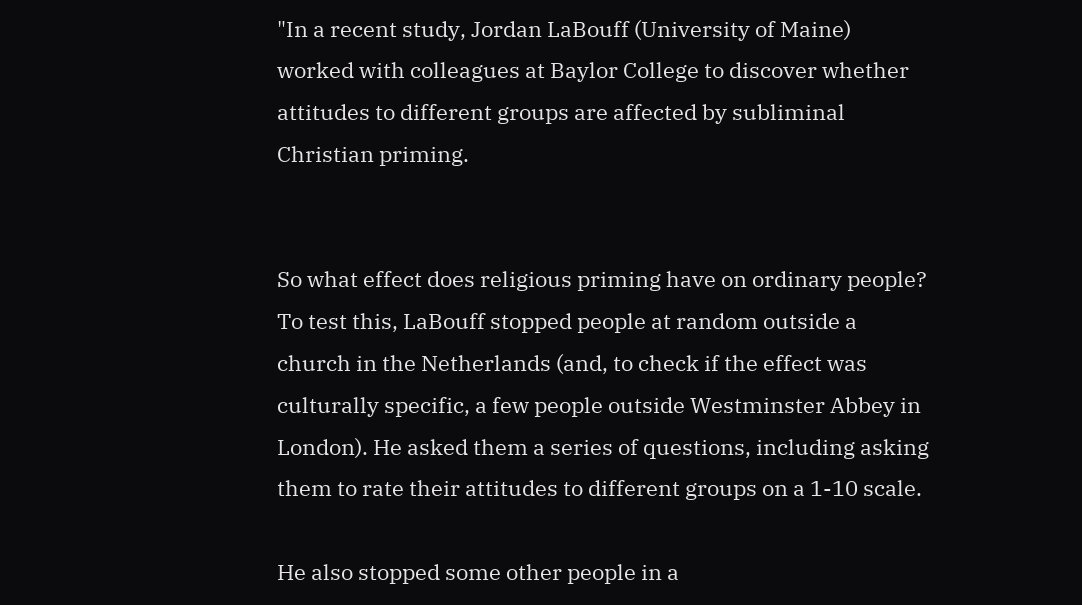"In a recent study, Jordan LaBouff (University of Maine) worked with colleagues at Baylor College to discover whether attitudes to different groups are affected by subliminal Christian priming.


So what effect does religious priming have on ordinary people? To test this, LaBouff stopped people at random outside a church in the Netherlands (and, to check if the effect was culturally specific, a few people outside Westminster Abbey in London). He asked them a series of questions, including asking them to rate their attitudes to different groups on a 1-10 scale.

He also stopped some other people in a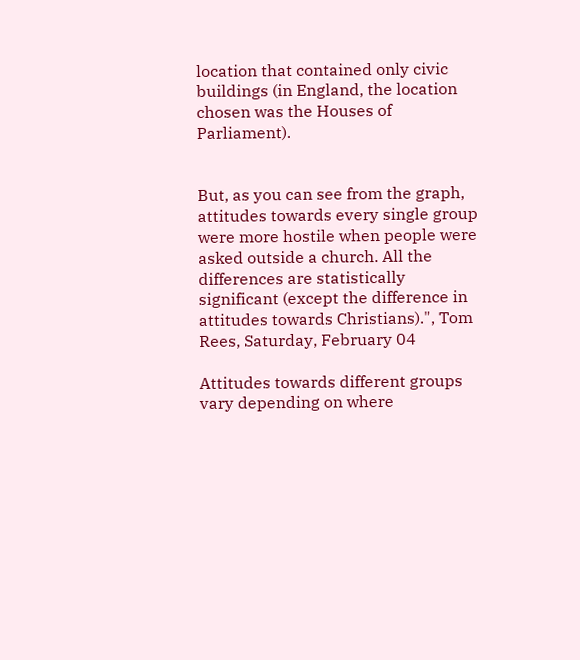location that contained only civic buildings (in England, the location chosen was the Houses of Parliament).


But, as you can see from the graph, attitudes towards every single group were more hostile when people were asked outside a church. All the differences are statistically significant (except the difference in attitudes towards Christians).", Tom Rees, Saturday, February 04

Attitudes towards different groups vary depending on where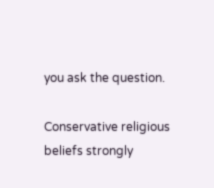you ask the question.

Conservative religious beliefs strongly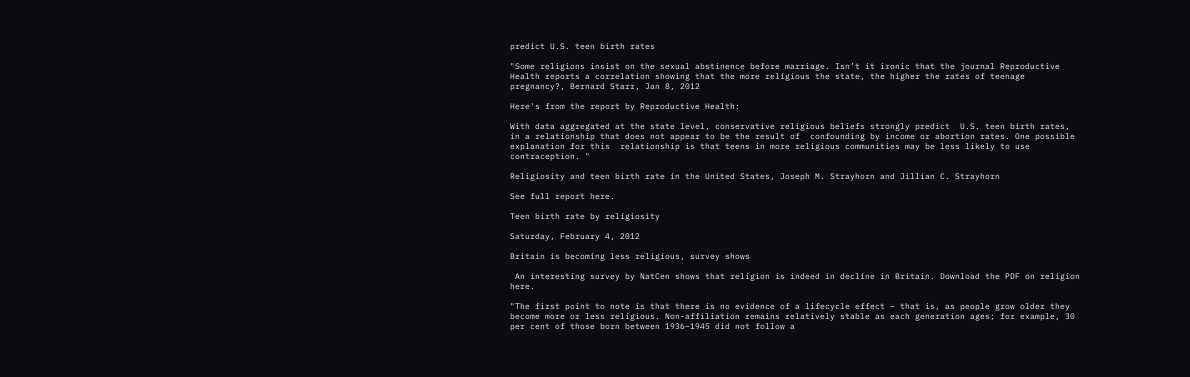predict U.S. teen birth rates

"Some religions insist on the sexual abstinence before marriage. Isn’t it ironic that the journal Reproductive Health reports a correlation showing that the more religious the state, the higher the rates of teenage pregnancy?, Bernard Starr, Jan 8, 2012

Here's from the report by Reproductive Health:

With data aggregated at the state level, conservative religious beliefs strongly predict  U.S. teen birth rates, in a relationship that does not appear to be the result of  confounding by income or abortion rates. One possible explanation for this  relationship is that teens in more religious communities may be less likely to use  contraception. "

Religiosity and teen birth rate in the United States, Joseph M. Strayhorn and Jillian C. Strayhorn

See full report here.

Teen birth rate by religiosity

Saturday, February 4, 2012

Britain is becoming less religious, survey shows

 An interesting survey by NatCen shows that religion is indeed in decline in Britain. Download the PDF on religion here.

"The first point to note is that there is no evidence of a lifecycle effect – that is, as people grow older they become more or less religious. Non-affiliation remains relatively stable as each generation ages; for example, 30 per cent of those born between 1936–1945 did not follow a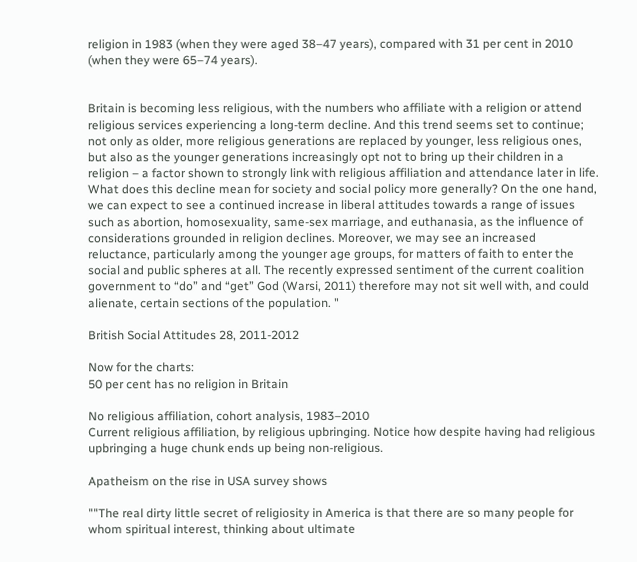religion in 1983 (when they were aged 38–47 years), compared with 31 per cent in 2010 (when they were 65–74 years).


Britain is becoming less religious, with the numbers who affiliate with a religion or attend religious services experiencing a long-term decline. And this trend seems set to continue; not only as older, more religious generations are replaced by younger, less religious ones, but also as the younger generations increasingly opt not to bring up their children in a religion – a factor shown to strongly link with religious affiliation and attendance later in life.
What does this decline mean for society and social policy more generally? On the one hand, we can expect to see a continued increase in liberal attitudes towards a range of issues such as abortion, homosexuality, same-sex marriage, and euthanasia, as the influence of considerations grounded in religion declines. Moreover, we may see an increased reluctance, particularly among the younger age groups, for matters of faith to enter the social and public spheres at all. The recently expressed sentiment of the current coalition government to “do” and “get” God (Warsi, 2011) therefore may not sit well with, and could alienate, certain sections of the population. "

British Social Attitudes 28, 2011-2012

Now for the charts:
50 per cent has no religion in Britain

No religious affiliation, cohort analysis, 1983–2010
Current religious affiliation, by religious upbringing. Notice how despite having had religious upbringing a huge chunk ends up being non-religious.

Apatheism on the rise in USA survey shows

""The real dirty little secret of religiosity in America is that there are so many people for whom spiritual interest, thinking about ultimate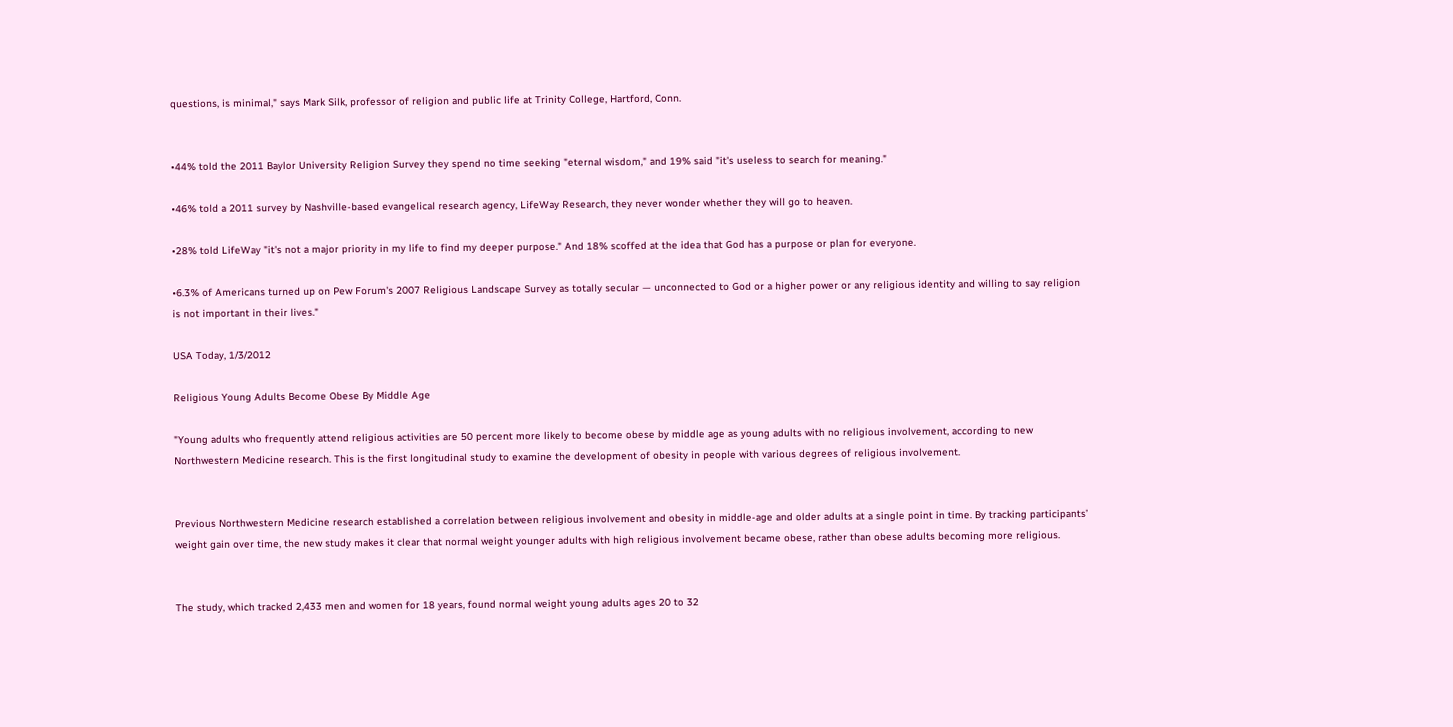questions, is minimal," says Mark Silk, professor of religion and public life at Trinity College, Hartford, Conn.


•44% told the 2011 Baylor University Religion Survey they spend no time seeking "eternal wisdom," and 19% said "it's useless to search for meaning."

•46% told a 2011 survey by Nashville-based evangelical research agency, LifeWay Research, they never wonder whether they will go to heaven.

•28% told LifeWay "it's not a major priority in my life to find my deeper purpose." And 18% scoffed at the idea that God has a purpose or plan for everyone.

•6.3% of Americans turned up on Pew Forum's 2007 Religious Landscape Survey as totally secular — unconnected to God or a higher power or any religious identity and willing to say religion is not important in their lives."

USA Today, 1/3/2012

Religious Young Adults Become Obese By Middle Age

"Young adults who frequently attend religious activities are 50 percent more likely to become obese by middle age as young adults with no religious involvement, according to new Northwestern Medicine research. This is the first longitudinal study to examine the development of obesity in people with various degrees of religious involvement.


Previous Northwestern Medicine research established a correlation between religious involvement and obesity in middle-age and older adults at a single point in time. By tracking participants’ weight gain over time, the new study makes it clear that normal weight younger adults with high religious involvement became obese, rather than obese adults becoming more religious.


The study, which tracked 2,433 men and women for 18 years, found normal weight young adults ages 20 to 32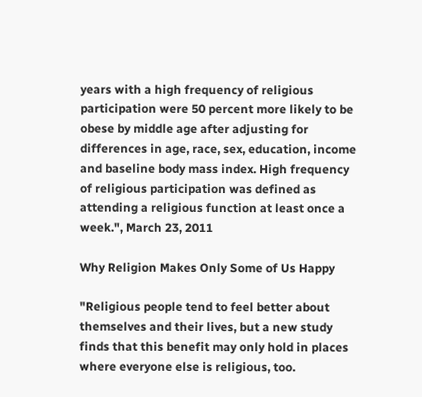years with a high frequency of religious participation were 50 percent more likely to be obese by middle age after adjusting for differences in age, race, sex, education, income and baseline body mass index. High frequency of religious participation was defined as attending a religious function at least once a week.", March 23, 2011

Why Religion Makes Only Some of Us Happy

"Religious people tend to feel better about themselves and their lives, but a new study finds that this benefit may only hold in places where everyone else is religious, too.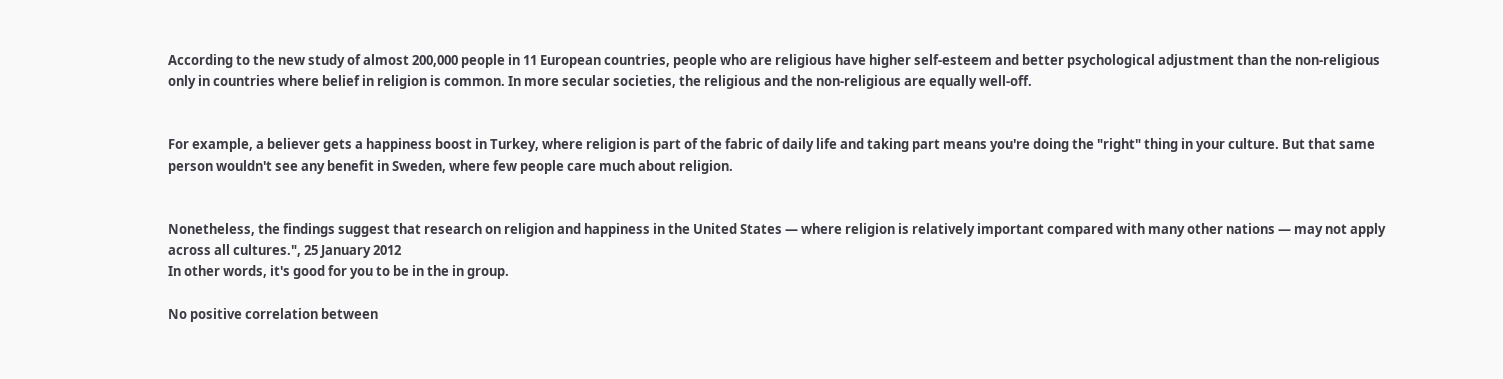According to the new study of almost 200,000 people in 11 European countries, people who are religious have higher self-esteem and better psychological adjustment than the non-religious only in countries where belief in religion is common. In more secular societies, the religious and the non-religious are equally well-off.


For example, a believer gets a happiness boost in Turkey, where religion is part of the fabric of daily life and taking part means you're doing the "right" thing in your culture. But that same person wouldn't see any benefit in Sweden, where few people care much about religion.


Nonetheless, the findings suggest that research on religion and happiness in the United States — where religion is relatively important compared with many other nations — may not apply across all cultures.", 25 January 2012
In other words, it's good for you to be in the in group.

No positive correlation between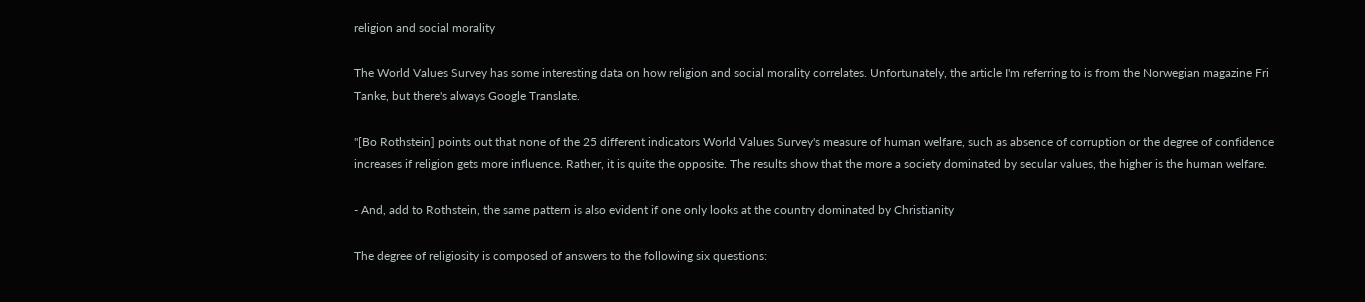religion and social morality

The World Values Survey has some interesting data on how religion and social morality correlates. Unfortunately, the article I'm referring to is from the Norwegian magazine Fri Tanke, but there's always Google Translate.

"[Bo Rothstein] points out that none of the 25 different indicators World Values Survey's measure of human welfare, such as absence of corruption or the degree of confidence increases if religion gets more influence. Rather, it is quite the opposite. The results show that the more a society dominated by secular values, the higher is the human welfare.

- And, add to Rothstein, the same pattern is also evident if one only looks at the country dominated by Christianity

The degree of religiosity is composed of answers to the following six questions: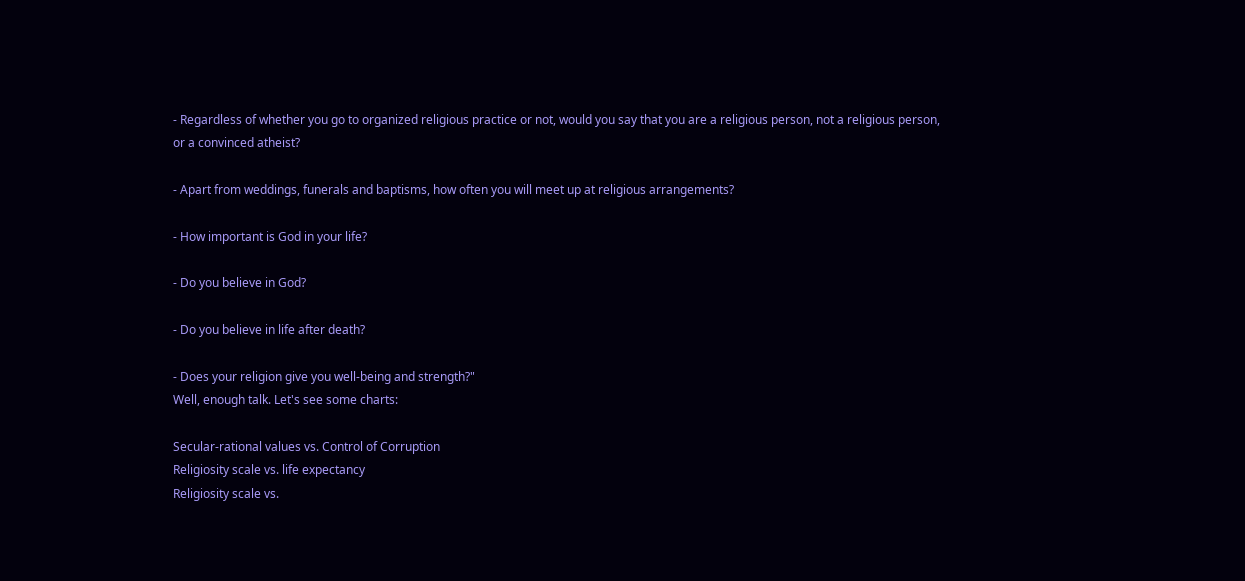- Regardless of whether you go to organized religious practice or not, would you say that you are a religious person, not a religious person, or a convinced atheist?

- Apart from weddings, funerals and baptisms, how often you will meet up at religious arrangements?

- How important is God in your life?

- Do you believe in God?

- Do you believe in life after death?

- Does your religion give you well-being and strength?"
Well, enough talk. Let's see some charts:

Secular-rational values vs. Control of Corruption
Religiosity scale vs. life expectancy
Religiosity scale vs.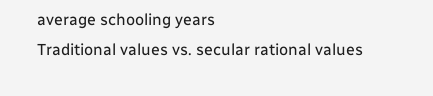average schooling years
Traditional values vs. secular rational values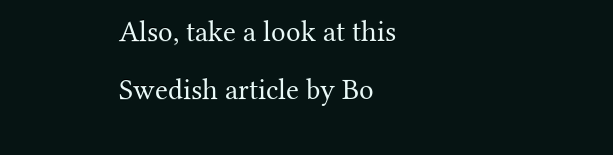Also, take a look at this Swedish article by Bo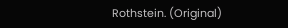Rothstein. (Original)